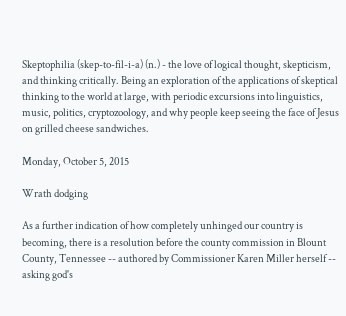Skeptophilia (skep-to-fil-i-a) (n.) - the love of logical thought, skepticism, and thinking critically. Being an exploration of the applications of skeptical thinking to the world at large, with periodic excursions into linguistics, music, politics, cryptozoology, and why people keep seeing the face of Jesus on grilled cheese sandwiches.

Monday, October 5, 2015

Wrath dodging

As a further indication of how completely unhinged our country is becoming, there is a resolution before the county commission in Blount County, Tennessee -- authored by Commissioner Karen Miller herself -- asking god's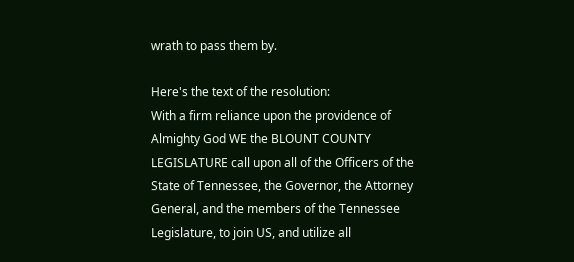wrath to pass them by.

Here's the text of the resolution:
With a firm reliance upon the providence of Almighty God WE the BLOUNT COUNTY LEGISLATURE call upon all of the Officers of the State of Tennessee, the Governor, the Attorney General, and the members of the Tennessee Legislature, to join US, and utilize all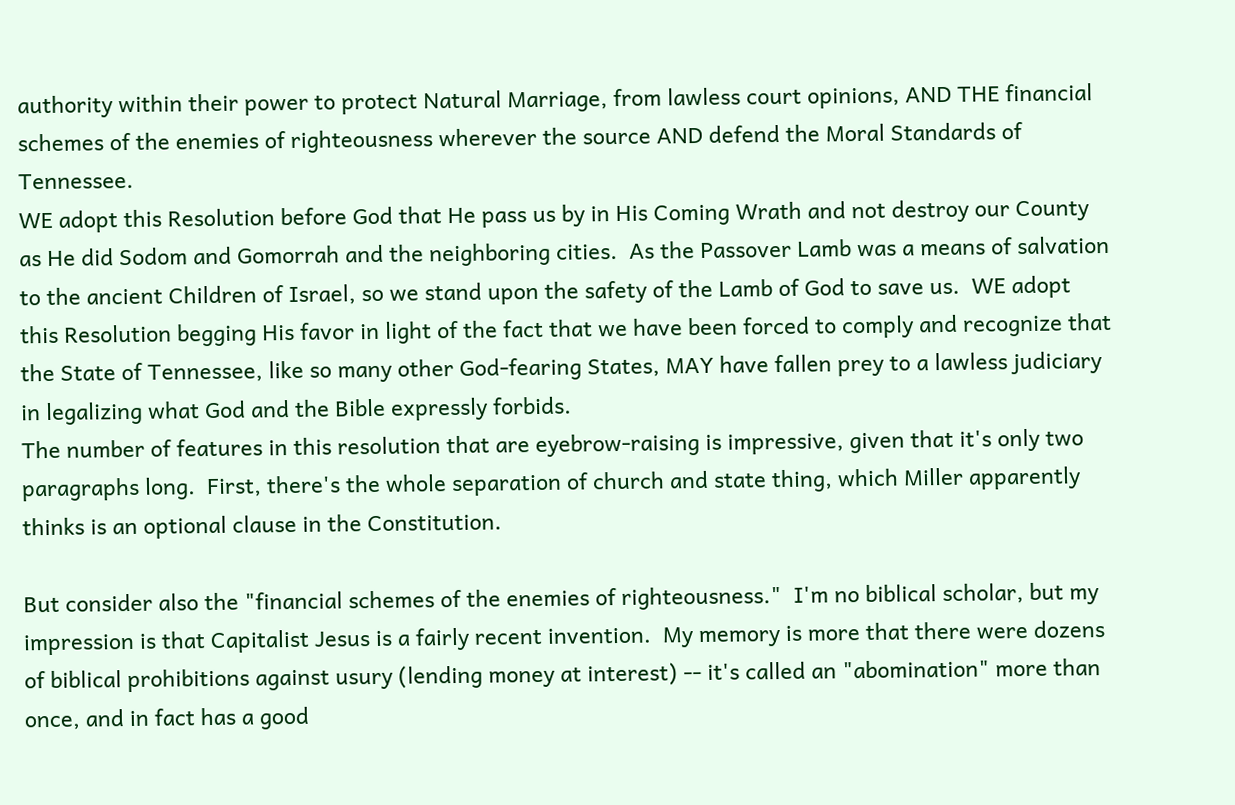authority within their power to protect Natural Marriage, from lawless court opinions, AND THE financial schemes of the enemies of righteousness wherever the source AND defend the Moral Standards of Tennessee.
WE adopt this Resolution before God that He pass us by in His Coming Wrath and not destroy our County as He did Sodom and Gomorrah and the neighboring cities.  As the Passover Lamb was a means of salvation to the ancient Children of Israel, so we stand upon the safety of the Lamb of God to save us.  WE adopt this Resolution begging His favor in light of the fact that we have been forced to comply and recognize that the State of Tennessee, like so many other God-fearing States, MAY have fallen prey to a lawless judiciary in legalizing what God and the Bible expressly forbids.
The number of features in this resolution that are eyebrow-raising is impressive, given that it's only two paragraphs long.  First, there's the whole separation of church and state thing, which Miller apparently thinks is an optional clause in the Constitution.

But consider also the "financial schemes of the enemies of righteousness."  I'm no biblical scholar, but my impression is that Capitalist Jesus is a fairly recent invention.  My memory is more that there were dozens of biblical prohibitions against usury (lending money at interest) -- it's called an "abomination" more than once, and in fact has a good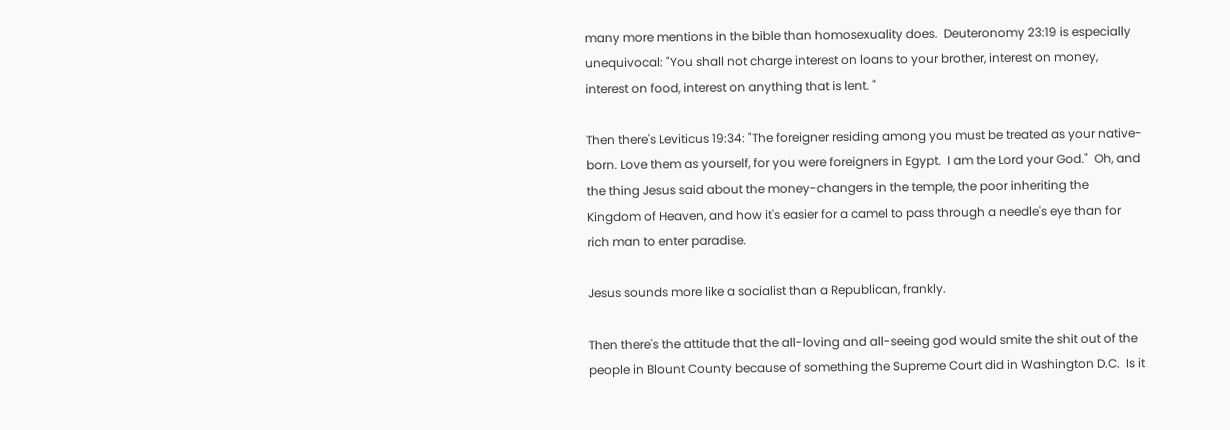many more mentions in the bible than homosexuality does.  Deuteronomy 23:19 is especially unequivocal: "You shall not charge interest on loans to your brother, interest on money, interest on food, interest on anything that is lent. "

Then there's Leviticus 19:34: "The foreigner residing among you must be treated as your native-born. Love them as yourself, for you were foreigners in Egypt.  I am the Lord your God."  Oh, and the thing Jesus said about the money-changers in the temple, the poor inheriting the Kingdom of Heaven, and how it's easier for a camel to pass through a needle's eye than for rich man to enter paradise.

Jesus sounds more like a socialist than a Republican, frankly.

Then there's the attitude that the all-loving and all-seeing god would smite the shit out of the people in Blount County because of something the Supreme Court did in Washington D.C.  Is it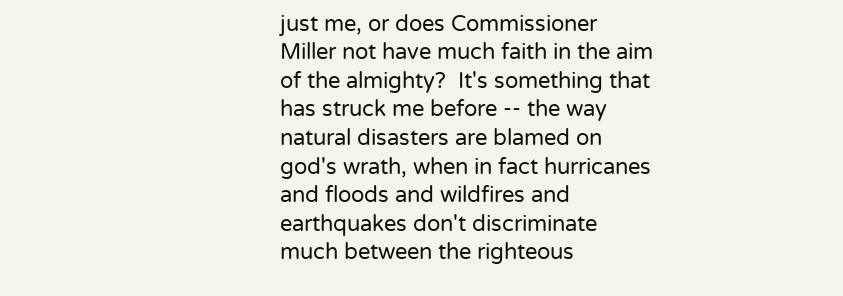just me, or does Commissioner Miller not have much faith in the aim of the almighty?  It's something that has struck me before -- the way natural disasters are blamed on god's wrath, when in fact hurricanes and floods and wildfires and earthquakes don't discriminate much between the righteous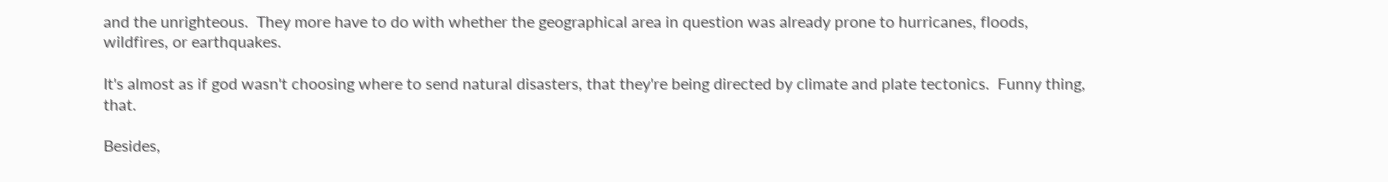and the unrighteous.  They more have to do with whether the geographical area in question was already prone to hurricanes, floods, wildfires, or earthquakes.

It's almost as if god wasn't choosing where to send natural disasters, that they're being directed by climate and plate tectonics.  Funny thing, that.

Besides,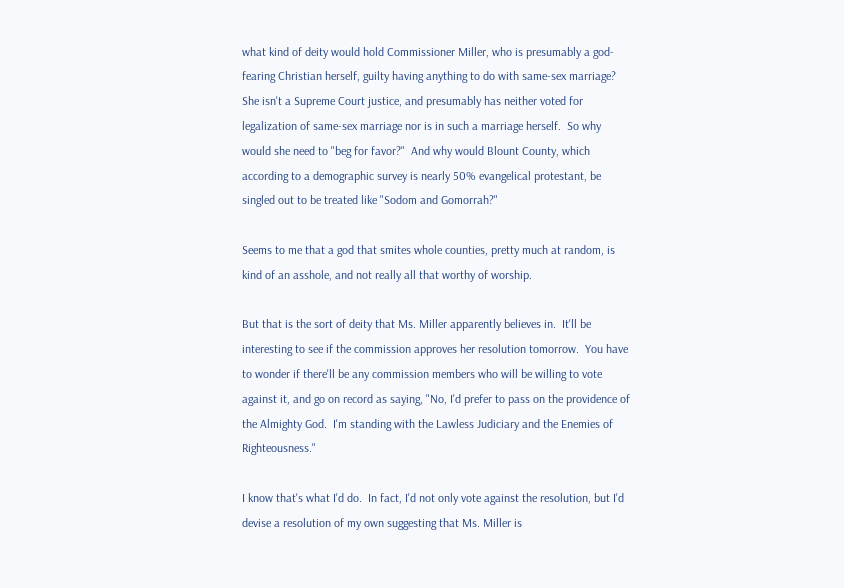what kind of deity would hold Commissioner Miller, who is presumably a god-fearing Christian herself, guilty having anything to do with same-sex marriage?  She isn't a Supreme Court justice, and presumably has neither voted for legalization of same-sex marriage nor is in such a marriage herself.  So why would she need to "beg for favor?"  And why would Blount County, which according to a demographic survey is nearly 50% evangelical protestant, be singled out to be treated like "Sodom and Gomorrah?"

Seems to me that a god that smites whole counties, pretty much at random, is kind of an asshole, and not really all that worthy of worship.

But that is the sort of deity that Ms. Miller apparently believes in.  It'll be interesting to see if the commission approves her resolution tomorrow.  You have to wonder if there'll be any commission members who will be willing to vote against it, and go on record as saying, "No, I'd prefer to pass on the providence of the Almighty God.  I'm standing with the Lawless Judiciary and the Enemies of Righteousness."

I know that's what I'd do.  In fact, I'd not only vote against the resolution, but I'd devise a resolution of my own suggesting that Ms. Miller is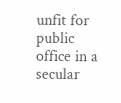unfit for public office in a secular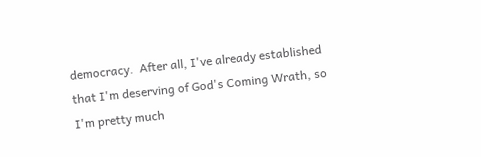democracy.  After all, I've already established that I'm deserving of God's Coming Wrath, so I'm pretty much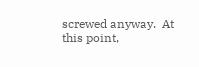screwed anyway.  At this point,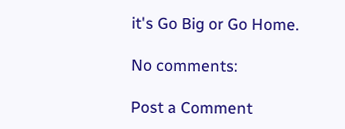it's Go Big or Go Home.

No comments:

Post a Comment